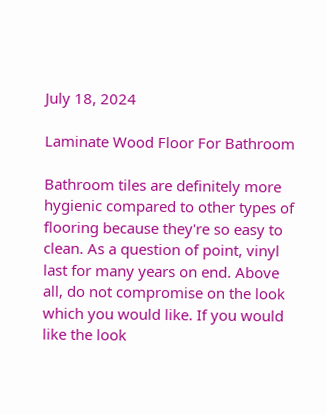July 18, 2024

Laminate Wood Floor For Bathroom

Bathroom tiles are definitely more hygienic compared to other types of flooring because they're so easy to clean. As a question of point, vinyl last for many years on end. Above all, do not compromise on the look which you would like. If you would like the look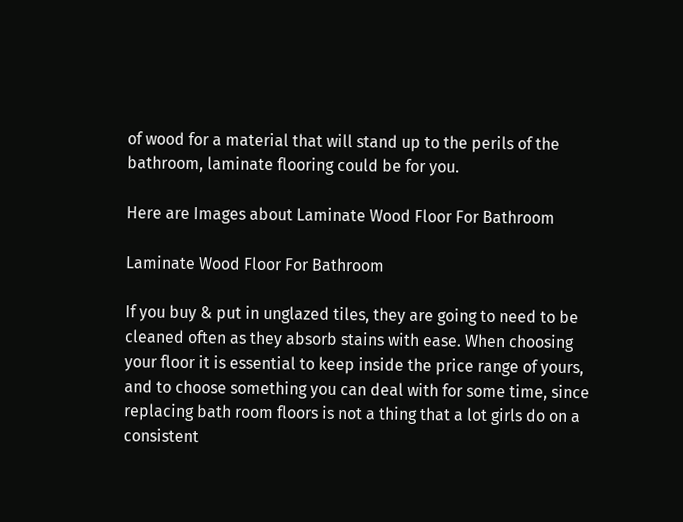of wood for a material that will stand up to the perils of the bathroom, laminate flooring could be for you.

Here are Images about Laminate Wood Floor For Bathroom

Laminate Wood Floor For Bathroom

If you buy & put in unglazed tiles, they are going to need to be cleaned often as they absorb stains with ease. When choosing your floor it is essential to keep inside the price range of yours, and to choose something you can deal with for some time, since replacing bath room floors is not a thing that a lot girls do on a consistent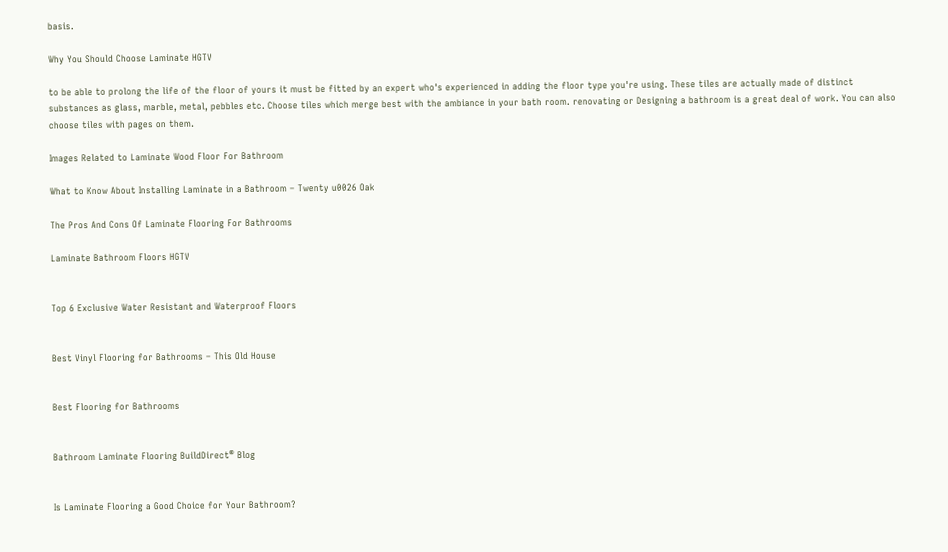basis.

Why You Should Choose Laminate HGTV

to be able to prolong the life of the floor of yours it must be fitted by an expert who's experienced in adding the floor type you're using. These tiles are actually made of distinct substances as glass, marble, metal, pebbles etc. Choose tiles which merge best with the ambiance in your bath room. renovating or Designing a bathroom is a great deal of work. You can also choose tiles with pages on them.

Images Related to Laminate Wood Floor For Bathroom

What to Know About Installing Laminate in a Bathroom – Twenty u0026 Oak

The Pros And Cons Of Laminate Flooring For Bathrooms

Laminate Bathroom Floors HGTV


Top 6 Exclusive Water Resistant and Waterproof Floors


Best Vinyl Flooring for Bathrooms – This Old House


Best Flooring for Bathrooms


Bathroom Laminate Flooring BuildDirect® Blog


Is Laminate Flooring a Good Choice for Your Bathroom?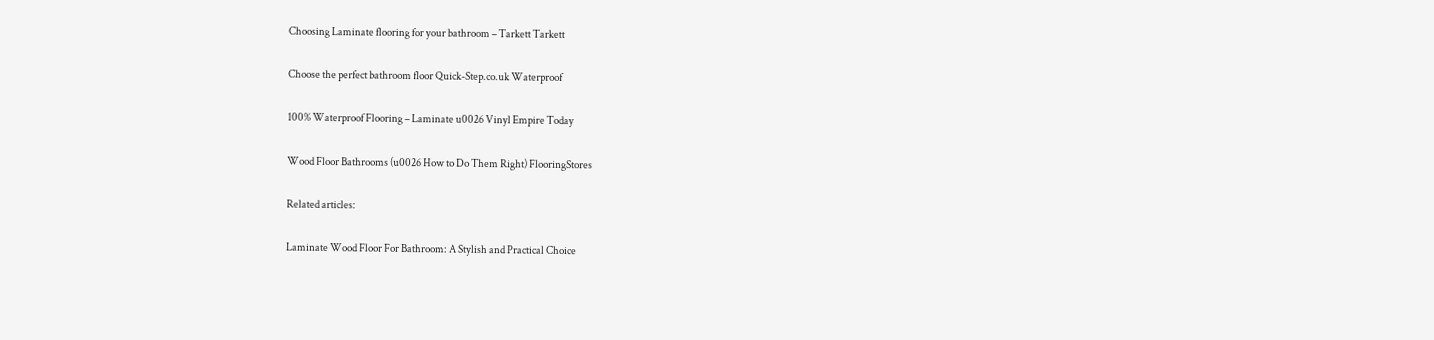Choosing Laminate flooring for your bathroom – Tarkett Tarkett

Choose the perfect bathroom floor Quick-Step.co.uk Waterproof

100% Waterproof Flooring – Laminate u0026 Vinyl Empire Today

Wood Floor Bathrooms (u0026 How to Do Them Right) FlooringStores

Related articles:

Laminate Wood Floor For Bathroom: A Stylish and Practical Choice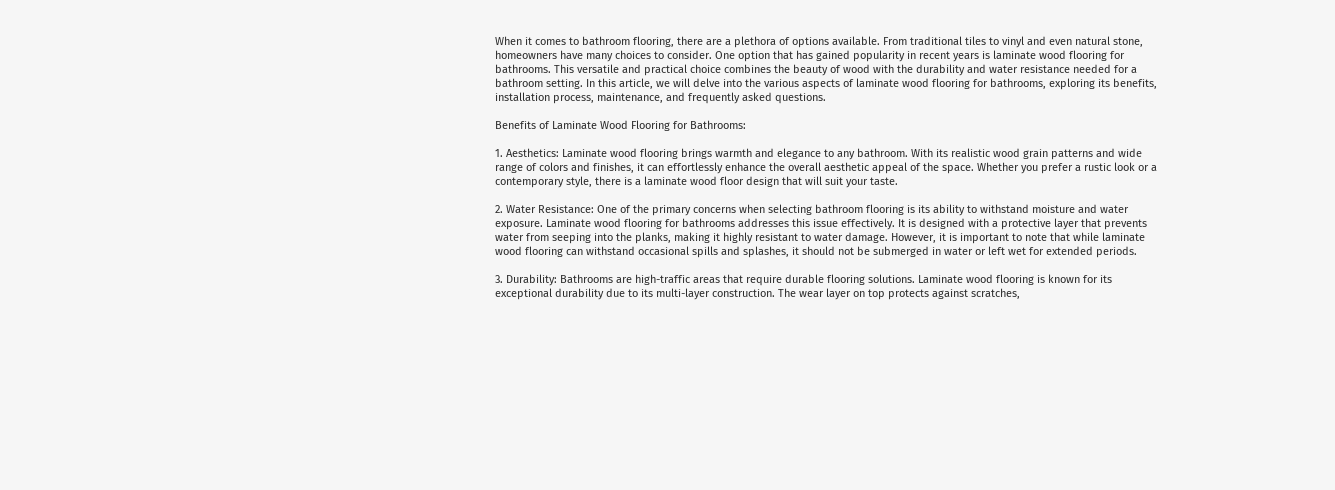When it comes to bathroom flooring, there are a plethora of options available. From traditional tiles to vinyl and even natural stone, homeowners have many choices to consider. One option that has gained popularity in recent years is laminate wood flooring for bathrooms. This versatile and practical choice combines the beauty of wood with the durability and water resistance needed for a bathroom setting. In this article, we will delve into the various aspects of laminate wood flooring for bathrooms, exploring its benefits, installation process, maintenance, and frequently asked questions.

Benefits of Laminate Wood Flooring for Bathrooms:

1. Aesthetics: Laminate wood flooring brings warmth and elegance to any bathroom. With its realistic wood grain patterns and wide range of colors and finishes, it can effortlessly enhance the overall aesthetic appeal of the space. Whether you prefer a rustic look or a contemporary style, there is a laminate wood floor design that will suit your taste.

2. Water Resistance: One of the primary concerns when selecting bathroom flooring is its ability to withstand moisture and water exposure. Laminate wood flooring for bathrooms addresses this issue effectively. It is designed with a protective layer that prevents water from seeping into the planks, making it highly resistant to water damage. However, it is important to note that while laminate wood flooring can withstand occasional spills and splashes, it should not be submerged in water or left wet for extended periods.

3. Durability: Bathrooms are high-traffic areas that require durable flooring solutions. Laminate wood flooring is known for its exceptional durability due to its multi-layer construction. The wear layer on top protects against scratches,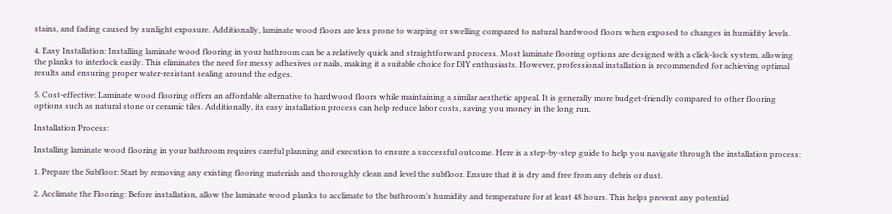stains, and fading caused by sunlight exposure. Additionally, laminate wood floors are less prone to warping or swelling compared to natural hardwood floors when exposed to changes in humidity levels.

4. Easy Installation: Installing laminate wood flooring in your bathroom can be a relatively quick and straightforward process. Most laminate flooring options are designed with a click-lock system, allowing the planks to interlock easily. This eliminates the need for messy adhesives or nails, making it a suitable choice for DIY enthusiasts. However, professional installation is recommended for achieving optimal results and ensuring proper water-resistant sealing around the edges.

5. Cost-effective: Laminate wood flooring offers an affordable alternative to hardwood floors while maintaining a similar aesthetic appeal. It is generally more budget-friendly compared to other flooring options such as natural stone or ceramic tiles. Additionally, its easy installation process can help reduce labor costs, saving you money in the long run.

Installation Process:

Installing laminate wood flooring in your bathroom requires careful planning and execution to ensure a successful outcome. Here is a step-by-step guide to help you navigate through the installation process:

1. Prepare the Subfloor: Start by removing any existing flooring materials and thoroughly clean and level the subfloor. Ensure that it is dry and free from any debris or dust.

2. Acclimate the Flooring: Before installation, allow the laminate wood planks to acclimate to the bathroom’s humidity and temperature for at least 48 hours. This helps prevent any potential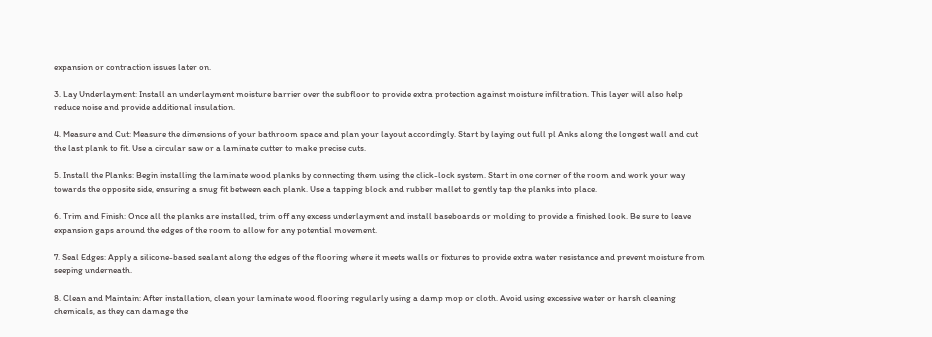expansion or contraction issues later on.

3. Lay Underlayment: Install an underlayment moisture barrier over the subfloor to provide extra protection against moisture infiltration. This layer will also help reduce noise and provide additional insulation.

4. Measure and Cut: Measure the dimensions of your bathroom space and plan your layout accordingly. Start by laying out full pl Anks along the longest wall and cut the last plank to fit. Use a circular saw or a laminate cutter to make precise cuts.

5. Install the Planks: Begin installing the laminate wood planks by connecting them using the click-lock system. Start in one corner of the room and work your way towards the opposite side, ensuring a snug fit between each plank. Use a tapping block and rubber mallet to gently tap the planks into place.

6. Trim and Finish: Once all the planks are installed, trim off any excess underlayment and install baseboards or molding to provide a finished look. Be sure to leave expansion gaps around the edges of the room to allow for any potential movement.

7. Seal Edges: Apply a silicone-based sealant along the edges of the flooring where it meets walls or fixtures to provide extra water resistance and prevent moisture from seeping underneath.

8. Clean and Maintain: After installation, clean your laminate wood flooring regularly using a damp mop or cloth. Avoid using excessive water or harsh cleaning chemicals, as they can damage the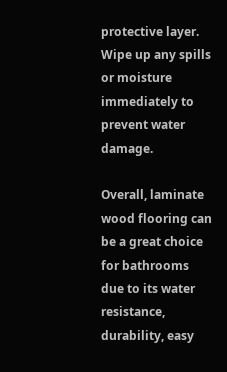protective layer. Wipe up any spills or moisture immediately to prevent water damage.

Overall, laminate wood flooring can be a great choice for bathrooms due to its water resistance, durability, easy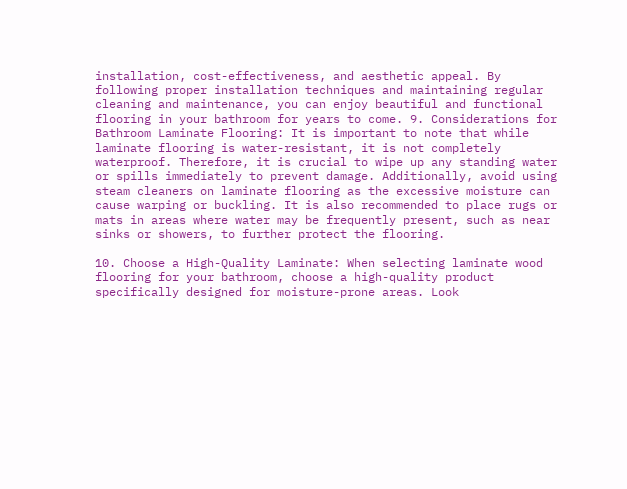installation, cost-effectiveness, and aesthetic appeal. By following proper installation techniques and maintaining regular cleaning and maintenance, you can enjoy beautiful and functional flooring in your bathroom for years to come. 9. Considerations for Bathroom Laminate Flooring: It is important to note that while laminate flooring is water-resistant, it is not completely waterproof. Therefore, it is crucial to wipe up any standing water or spills immediately to prevent damage. Additionally, avoid using steam cleaners on laminate flooring as the excessive moisture can cause warping or buckling. It is also recommended to place rugs or mats in areas where water may be frequently present, such as near sinks or showers, to further protect the flooring.

10. Choose a High-Quality Laminate: When selecting laminate wood flooring for your bathroom, choose a high-quality product specifically designed for moisture-prone areas. Look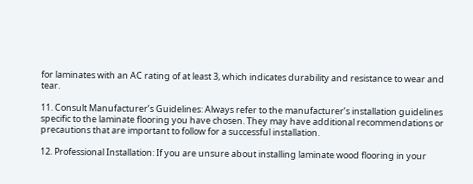for laminates with an AC rating of at least 3, which indicates durability and resistance to wear and tear.

11. Consult Manufacturer’s Guidelines: Always refer to the manufacturer’s installation guidelines specific to the laminate flooring you have chosen. They may have additional recommendations or precautions that are important to follow for a successful installation.

12. Professional Installation: If you are unsure about installing laminate wood flooring in your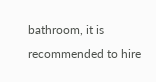bathroom, it is recommended to hire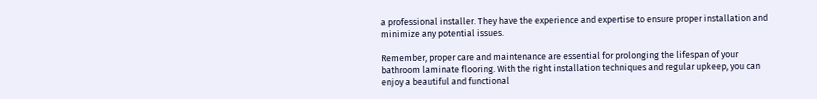a professional installer. They have the experience and expertise to ensure proper installation and minimize any potential issues.

Remember, proper care and maintenance are essential for prolonging the lifespan of your bathroom laminate flooring. With the right installation techniques and regular upkeep, you can enjoy a beautiful and functional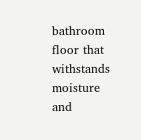bathroom floor that withstands moisture and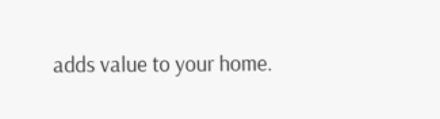adds value to your home.